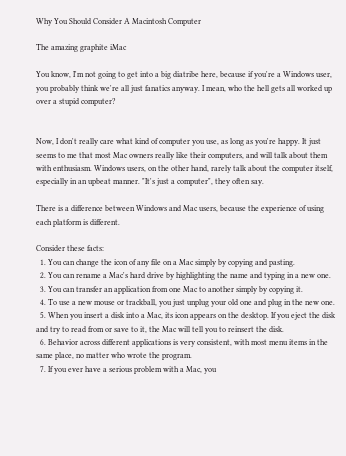Why You Should Consider A Macintosh Computer

The amazing graphite iMac

You know, I'm not going to get into a big diatribe here, because if you're a Windows user, you probably think we're all just fanatics anyway. I mean, who the hell gets all worked up over a stupid computer?


Now, I don't really care what kind of computer you use, as long as you're happy. It just seems to me that most Mac owners really like their computers, and will talk about them with enthusiasm. Windows users, on the other hand, rarely talk about the computer itself, especially in an upbeat manner. "It's just a computer", they often say.

There is a difference between Windows and Mac users, because the experience of using each platform is different.

Consider these facts:
  1. You can change the icon of any file on a Mac simply by copying and pasting.
  2. You can rename a Mac's hard drive by highlighting the name and typing in a new one.
  3. You can transfer an application from one Mac to another simply by copying it.
  4. To use a new mouse or trackball, you just unplug your old one and plug in the new one.
  5. When you insert a disk into a Mac, its icon appears on the desktop. If you eject the disk and try to read from or save to it, the Mac will tell you to reinsert the disk.
  6. Behavior across different applications is very consistent, with most menu items in the same place, no matter who wrote the program.
  7. If you ever have a serious problem with a Mac, you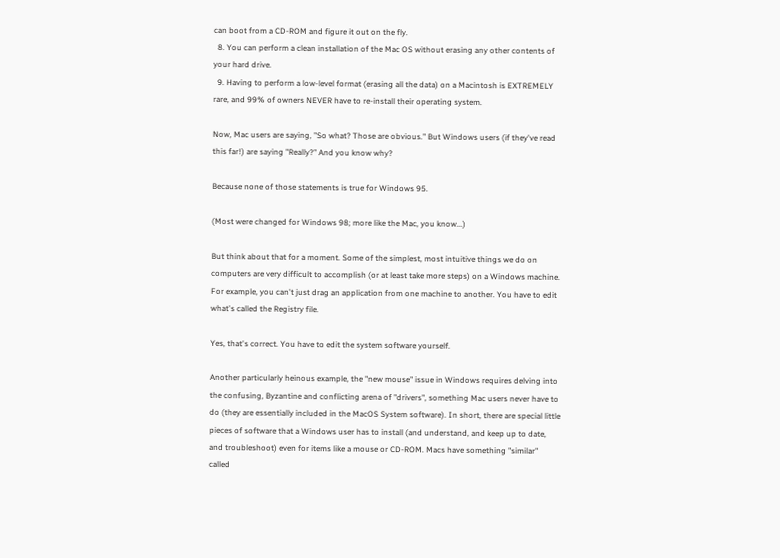can boot from a CD-ROM and figure it out on the fly.
  8. You can perform a clean installation of the Mac OS without erasing any other contents of your hard drive.
  9. Having to perform a low-level format (erasing all the data) on a Macintosh is EXTREMELY rare, and 99% of owners NEVER have to re-install their operating system.

Now, Mac users are saying, "So what? Those are obvious." But Windows users (if they've read this far!) are saying "Really?" And you know why?

Because none of those statements is true for Windows 95.

(Most were changed for Windows 98; more like the Mac, you know...)

But think about that for a moment. Some of the simplest, most intuitive things we do on computers are very difficult to accomplish (or at least take more steps) on a Windows machine. For example, you can't just drag an application from one machine to another. You have to edit what's called the Registry file.

Yes, that's correct. You have to edit the system software yourself.

Another particularly heinous example, the "new mouse" issue in Windows requires delving into the confusing, Byzantine and conflicting arena of "drivers", something Mac users never have to do (they are essentially included in the MacOS System software). In short, there are special little pieces of software that a Windows user has to install (and understand, and keep up to date, and troubleshoot) even for items like a mouse or CD-ROM. Macs have something "similar" called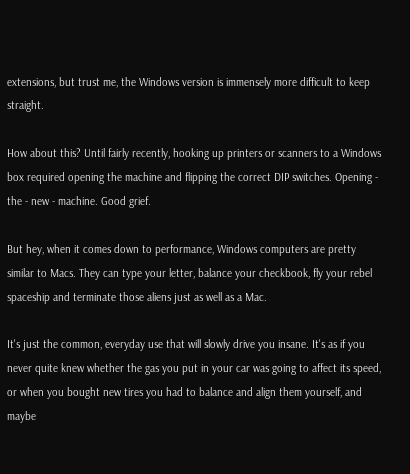extensions, but trust me, the Windows version is immensely more difficult to keep straight.

How about this? Until fairly recently, hooking up printers or scanners to a Windows box required opening the machine and flipping the correct DIP switches. Opening - the - new - machine. Good grief.

But hey, when it comes down to performance, Windows computers are pretty similar to Macs. They can type your letter, balance your checkbook, fly your rebel spaceship and terminate those aliens just as well as a Mac.

It's just the common, everyday use that will slowly drive you insane. It's as if you never quite knew whether the gas you put in your car was going to affect its speed, or when you bought new tires you had to balance and align them yourself, and maybe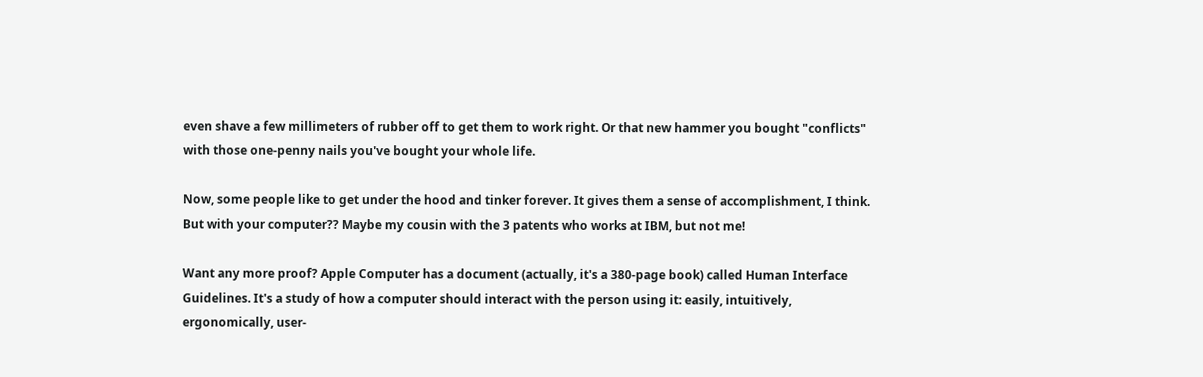even shave a few millimeters of rubber off to get them to work right. Or that new hammer you bought "conflicts" with those one-penny nails you've bought your whole life.

Now, some people like to get under the hood and tinker forever. It gives them a sense of accomplishment, I think. But with your computer?? Maybe my cousin with the 3 patents who works at IBM, but not me!

Want any more proof? Apple Computer has a document (actually, it's a 380-page book) called Human Interface Guidelines. It's a study of how a computer should interact with the person using it: easily, intuitively, ergonomically, user-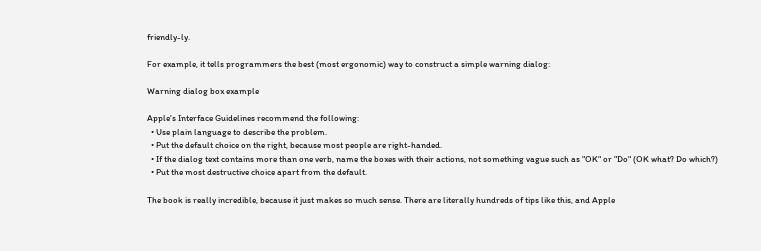friendly-ly.

For example, it tells programmers the best (most ergonomic) way to construct a simple warning dialog:

Warning dialog box example

Apple's Interface Guidelines recommend the following:
  • Use plain language to describe the problem.
  • Put the default choice on the right, because most people are right-handed.
  • If the dialog text contains more than one verb, name the boxes with their actions, not something vague such as "OK" or "Do" (OK what? Do which?)
  • Put the most destructive choice apart from the default.

The book is really incredible, because it just makes so much sense. There are literally hundreds of tips like this, and Apple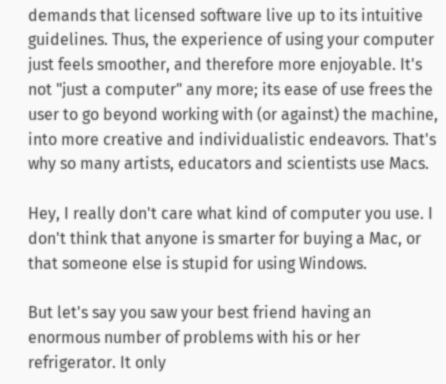demands that licensed software live up to its intuitive guidelines. Thus, the experience of using your computer just feels smoother, and therefore more enjoyable. It's not "just a computer" any more; its ease of use frees the user to go beyond working with (or against) the machine, into more creative and individualistic endeavors. That's why so many artists, educators and scientists use Macs.

Hey, I really don't care what kind of computer you use. I don't think that anyone is smarter for buying a Mac, or that someone else is stupid for using Windows.

But let's say you saw your best friend having an enormous number of problems with his or her refrigerator. It only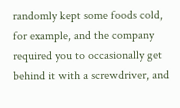randomly kept some foods cold, for example, and the company required you to occasionally get behind it with a screwdriver, and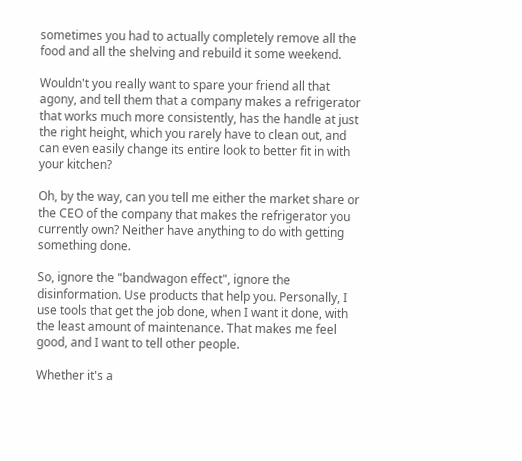sometimes you had to actually completely remove all the food and all the shelving and rebuild it some weekend.

Wouldn't you really want to spare your friend all that agony, and tell them that a company makes a refrigerator that works much more consistently, has the handle at just the right height, which you rarely have to clean out, and can even easily change its entire look to better fit in with your kitchen?

Oh, by the way, can you tell me either the market share or the CEO of the company that makes the refrigerator you currently own? Neither have anything to do with getting something done.

So, ignore the "bandwagon effect", ignore the disinformation. Use products that help you. Personally, I use tools that get the job done, when I want it done, with the least amount of maintenance. That makes me feel good, and I want to tell other people.

Whether it's a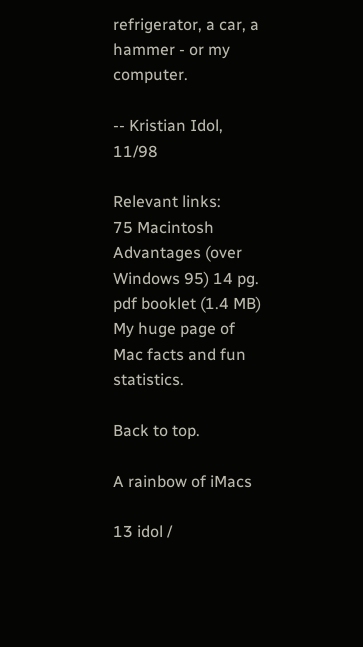refrigerator, a car, a hammer - or my computer.

-- Kristian Idol,  11/98

Relevant links:
75 Macintosh Advantages (over Windows 95) 14 pg. pdf booklet (1.4 MB)
My huge page of Mac facts and fun statistics.

Back to top.

A rainbow of iMacs

13 idol /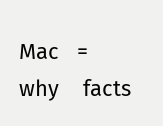Mac   =    why    facts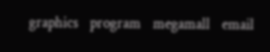graphics    program    megamall    email